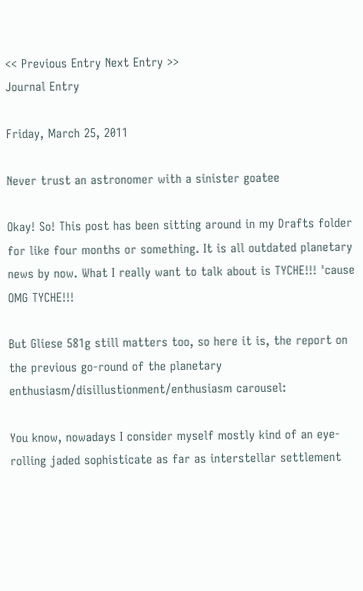<< Previous Entry Next Entry >>
Journal Entry

Friday, March 25, 2011

Never trust an astronomer with a sinister goatee

Okay! So! This post has been sitting around in my Drafts folder for like four months or something. It is all outdated planetary news by now. What I really want to talk about is TYCHE!!! 'cause OMG TYCHE!!!

But Gliese 581g still matters too, so here it is, the report on the previous go-round of the planetary enthusiasm/disillustionment/enthusiasm carousel:

You know, nowadays I consider myself mostly kind of an eye-rolling jaded sophisticate as far as interstellar settlement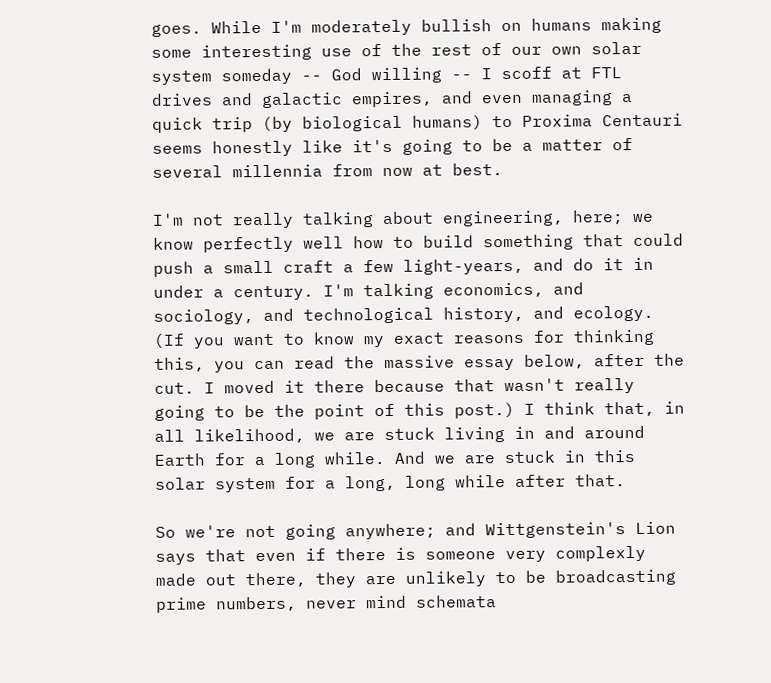goes. While I'm moderately bullish on humans making some interesting use of the rest of our own solar system someday -- God willing -- I scoff at FTL drives and galactic empires, and even managing a quick trip (by biological humans) to Proxima Centauri seems honestly like it's going to be a matter of several millennia from now at best.

I'm not really talking about engineering, here; we know perfectly well how to build something that could push a small craft a few light-years, and do it in under a century. I'm talking economics, and sociology, and technological history, and ecology. (If you want to know my exact reasons for thinking this, you can read the massive essay below, after the cut. I moved it there because that wasn't really going to be the point of this post.) I think that, in all likelihood, we are stuck living in and around Earth for a long while. And we are stuck in this solar system for a long, long while after that.

So we're not going anywhere; and Wittgenstein's Lion says that even if there is someone very complexly made out there, they are unlikely to be broadcasting prime numbers, never mind schemata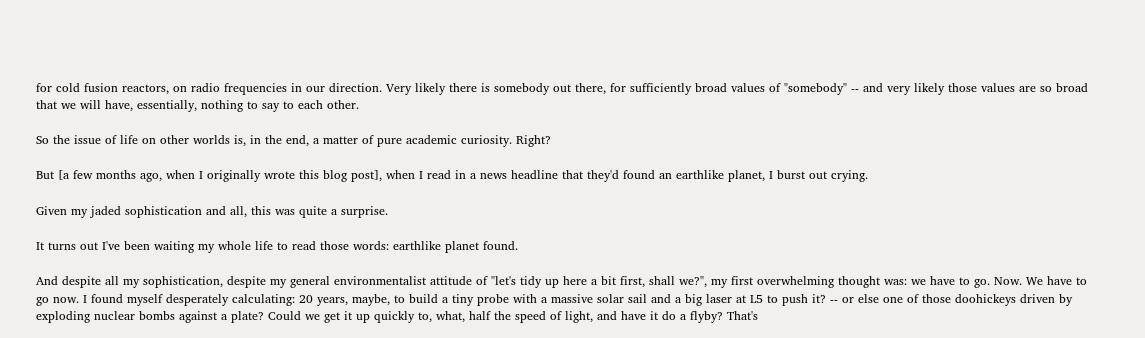for cold fusion reactors, on radio frequencies in our direction. Very likely there is somebody out there, for sufficiently broad values of "somebody" -- and very likely those values are so broad that we will have, essentially, nothing to say to each other.

So the issue of life on other worlds is, in the end, a matter of pure academic curiosity. Right?

But [a few months ago, when I originally wrote this blog post], when I read in a news headline that they'd found an earthlike planet, I burst out crying.

Given my jaded sophistication and all, this was quite a surprise.

It turns out I've been waiting my whole life to read those words: earthlike planet found.

And despite all my sophistication, despite my general environmentalist attitude of "let's tidy up here a bit first, shall we?", my first overwhelming thought was: we have to go. Now. We have to go now. I found myself desperately calculating: 20 years, maybe, to build a tiny probe with a massive solar sail and a big laser at L5 to push it? -- or else one of those doohickeys driven by exploding nuclear bombs against a plate? Could we get it up quickly to, what, half the speed of light, and have it do a flyby? That's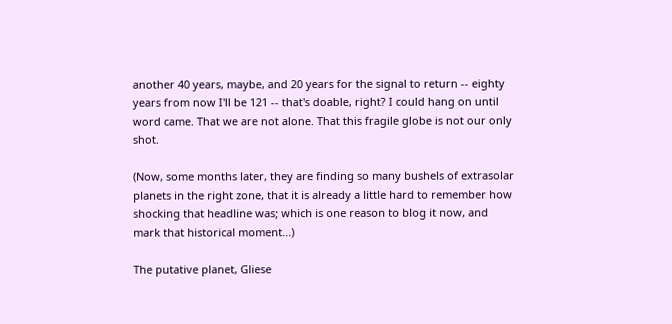another 40 years, maybe, and 20 years for the signal to return -- eighty years from now I'll be 121 -- that's doable, right? I could hang on until word came. That we are not alone. That this fragile globe is not our only shot.

(Now, some months later, they are finding so many bushels of extrasolar planets in the right zone, that it is already a little hard to remember how shocking that headline was; which is one reason to blog it now, and mark that historical moment...)

The putative planet, Gliese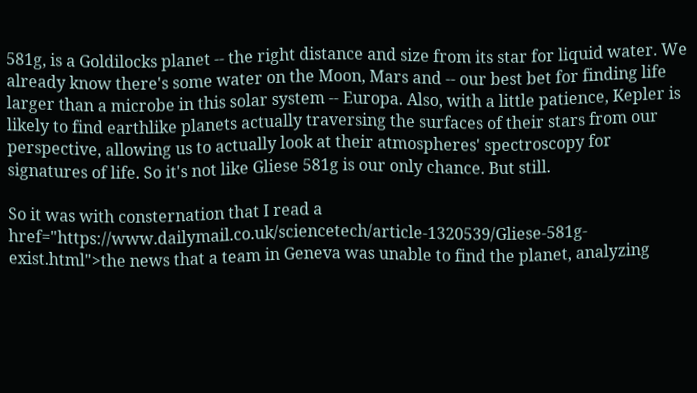581g, is a Goldilocks planet -- the right distance and size from its star for liquid water. We already know there's some water on the Moon, Mars and -- our best bet for finding life larger than a microbe in this solar system -- Europa. Also, with a little patience, Kepler is likely to find earthlike planets actually traversing the surfaces of their stars from our perspective, allowing us to actually look at their atmospheres' spectroscopy for signatures of life. So it's not like Gliese 581g is our only chance. But still.

So it was with consternation that I read a href="https://www.dailymail.co.uk/sciencetech/article-1320539/Gliese-581g-exist.html">the news that a team in Geneva was unable to find the planet, analyzing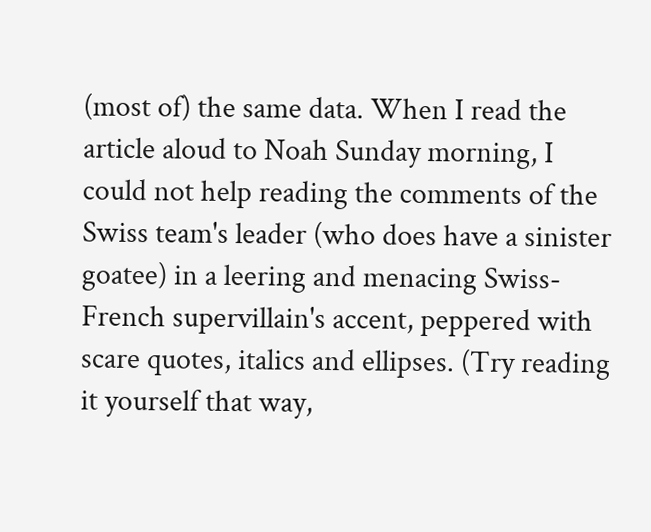(most of) the same data. When I read the article aloud to Noah Sunday morning, I could not help reading the comments of the Swiss team's leader (who does have a sinister goatee) in a leering and menacing Swiss-French supervillain's accent, peppered with scare quotes, italics and ellipses. (Try reading it yourself that way,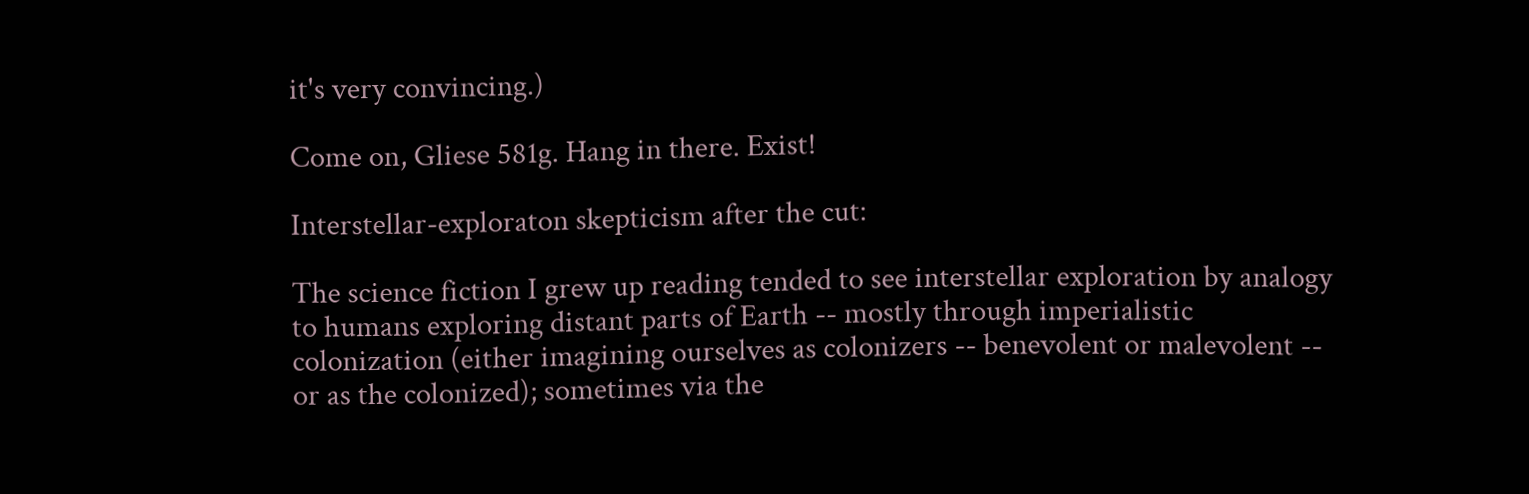it's very convincing.)

Come on, Gliese 581g. Hang in there. Exist!

Interstellar-exploraton skepticism after the cut:

The science fiction I grew up reading tended to see interstellar exploration by analogy to humans exploring distant parts of Earth -- mostly through imperialistic colonization (either imagining ourselves as colonizers -- benevolent or malevolent -- or as the colonized); sometimes via the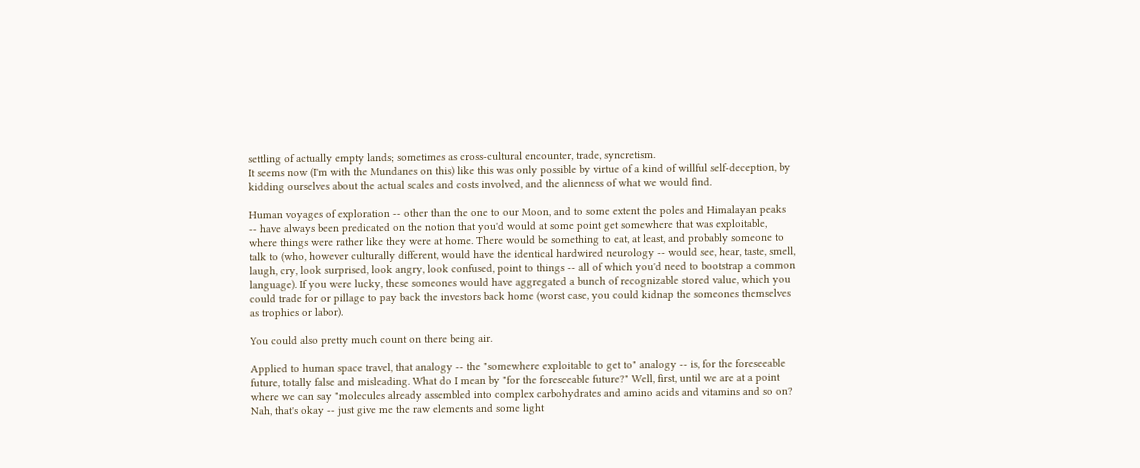settling of actually empty lands; sometimes as cross-cultural encounter, trade, syncretism.
It seems now (I'm with the Mundanes on this) like this was only possible by virtue of a kind of willful self-deception, by kidding ourselves about the actual scales and costs involved, and the alienness of what we would find.

Human voyages of exploration -- other than the one to our Moon, and to some extent the poles and Himalayan peaks -- have always been predicated on the notion that you'd would at some point get somewhere that was exploitable, where things were rather like they were at home. There would be something to eat, at least, and probably someone to talk to (who, however culturally different, would have the identical hardwired neurology -- would see, hear, taste, smell, laugh, cry, look surprised, look angry, look confused, point to things -- all of which you'd need to bootstrap a common language). If you were lucky, these someones would have aggregated a bunch of recognizable stored value, which you could trade for or pillage to pay back the investors back home (worst case, you could kidnap the someones themselves as trophies or labor).

You could also pretty much count on there being air.

Applied to human space travel, that analogy -- the "somewhere exploitable to get to" analogy -- is, for the foreseeable future, totally false and misleading. What do I mean by "for the foreseeable future?" Well, first, until we are at a point where we can say "molecules already assembled into complex carbohydrates and amino acids and vitamins and so on? Nah, that's okay -- just give me the raw elements and some light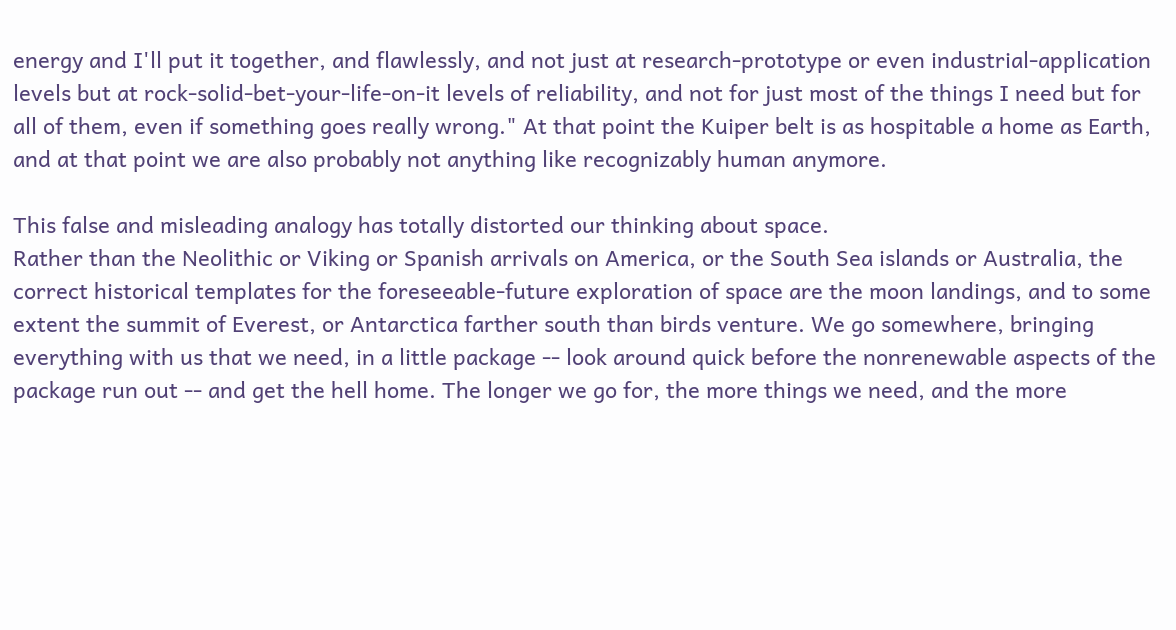energy and I'll put it together, and flawlessly, and not just at research-prototype or even industrial-application levels but at rock-solid-bet-your-life-on-it levels of reliability, and not for just most of the things I need but for all of them, even if something goes really wrong." At that point the Kuiper belt is as hospitable a home as Earth, and at that point we are also probably not anything like recognizably human anymore.

This false and misleading analogy has totally distorted our thinking about space.
Rather than the Neolithic or Viking or Spanish arrivals on America, or the South Sea islands or Australia, the correct historical templates for the foreseeable-future exploration of space are the moon landings, and to some extent the summit of Everest, or Antarctica farther south than birds venture. We go somewhere, bringing everything with us that we need, in a little package -- look around quick before the nonrenewable aspects of the package run out -- and get the hell home. The longer we go for, the more things we need, and the more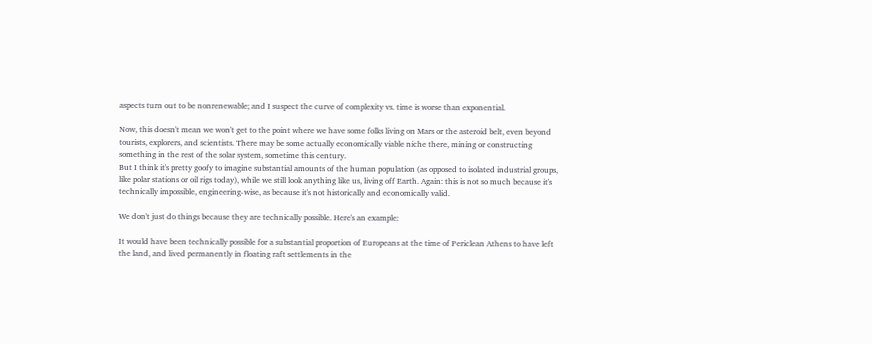aspects turn out to be nonrenewable; and I suspect the curve of complexity vs. time is worse than exponential.

Now, this doesn't mean we won't get to the point where we have some folks living on Mars or the asteroid belt, even beyond tourists, explorers, and scientists. There may be some actually economically viable niche there, mining or constructing something in the rest of the solar system, sometime this century.
But I think it's pretty goofy to imagine substantial amounts of the human population (as opposed to isolated industrial groups, like polar stations or oil rigs today), while we still look anything like us, living off Earth. Again: this is not so much because it's technically impossible, engineering-wise, as because it's not historically and economically valid.

We don't just do things because they are technically possible. Here's an example:

It would have been technically possible for a substantial proportion of Europeans at the time of Periclean Athens to have left the land, and lived permanently in floating raft settlements in the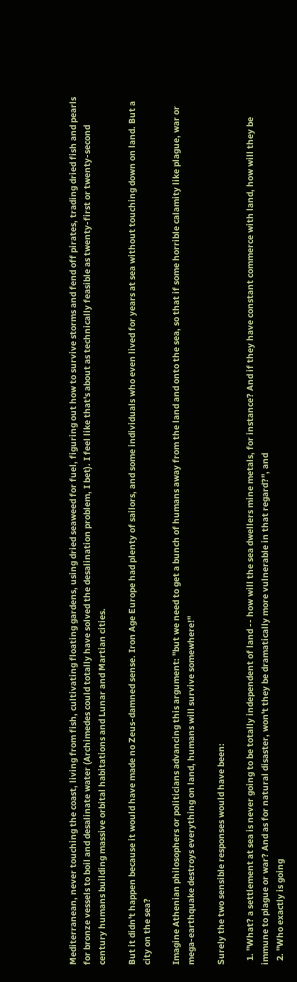Mediterranean, never touching the coast, living from fish, cultivating floating gardens, using dried seaweed for fuel, figuring out how to survive storms and fend off pirates, trading dried fish and pearls for bronze vessels to boil and desalinate water (Archimedes could totally have solved the desalination problem, I bet). I feel like that's about as technically feasible as twenty-first or twenty-second century humans building massive orbital habitations and Lunar and Martian cities.

But it didn't happen because it would have made no Zeus-damned sense. Iron Age Europe had plenty of sailors, and some individuals who even lived for years at sea without touching down on land. But a city on the sea?

Imagine Athenian philosophers or politicians advancing this argument: "but we need to get a bunch of humans away from the land and onto the sea, so that if some horrible calamity like plague, war or mega-earthquake destroys everything on land, humans will survive somewhere!"

Surely the two sensible responses would have been:

  1. "What? a settlement at sea is never going to be totally independent of land -- how will the sea dwellers mine metals, for instance? And if they have constant commerce with land, how will they be immune to plague or war? And as for natural disaster, won't they be dramatically more vulnerable in that regard?", and
  2. "Who exactly is going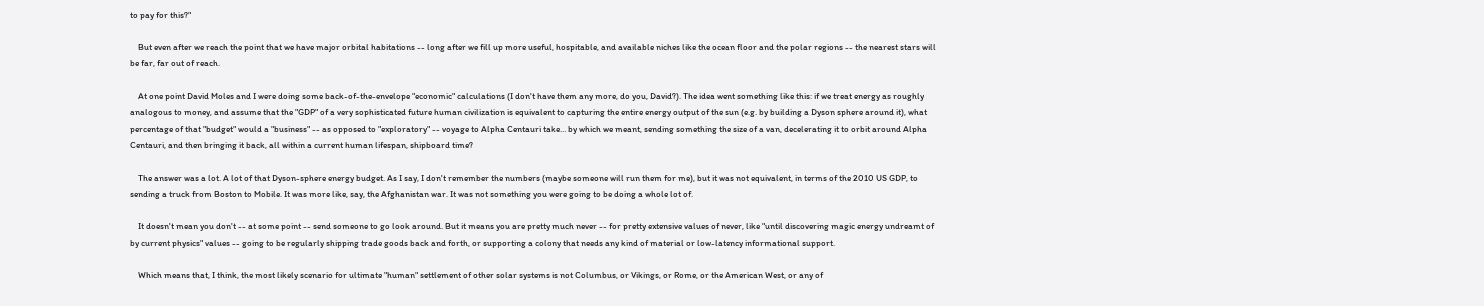to pay for this?"

    But even after we reach the point that we have major orbital habitations -- long after we fill up more useful, hospitable, and available niches like the ocean floor and the polar regions -- the nearest stars will be far, far out of reach.

    At one point David Moles and I were doing some back-of-the-envelope "economic" calculations (I don't have them any more, do you, David?). The idea went something like this: if we treat energy as roughly analogous to money, and assume that the "GDP" of a very sophisticated future human civilization is equivalent to capturing the entire energy output of the sun (e.g. by building a Dyson sphere around it), what percentage of that "budget" would a "business" -- as opposed to "exploratory" -- voyage to Alpha Centauri take… by which we meant, sending something the size of a van, decelerating it to orbit around Alpha Centauri, and then bringing it back, all within a current human lifespan, shipboard time?

    The answer was a lot. A lot of that Dyson-sphere energy budget. As I say, I don't remember the numbers (maybe someone will run them for me), but it was not equivalent, in terms of the 2010 US GDP, to sending a truck from Boston to Mobile. It was more like, say, the Afghanistan war. It was not something you were going to be doing a whole lot of.

    It doesn't mean you don't -- at some point -- send someone to go look around. But it means you are pretty much never -- for pretty extensive values of never, like "until discovering magic energy undreamt of by current physics" values -- going to be regularly shipping trade goods back and forth, or supporting a colony that needs any kind of material or low-latency informational support.

    Which means that, I think, the most likely scenario for ultimate "human" settlement of other solar systems is not Columbus, or Vikings, or Rome, or the American West, or any of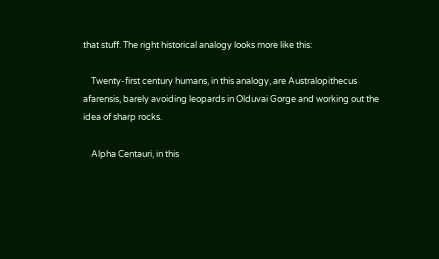that stuff. The right historical analogy looks more like this:

    Twenty-first century humans, in this analogy, are Australopithecus afarensis, barely avoiding leopards in Olduvai Gorge and working out the idea of sharp rocks.

    Alpha Centauri, in this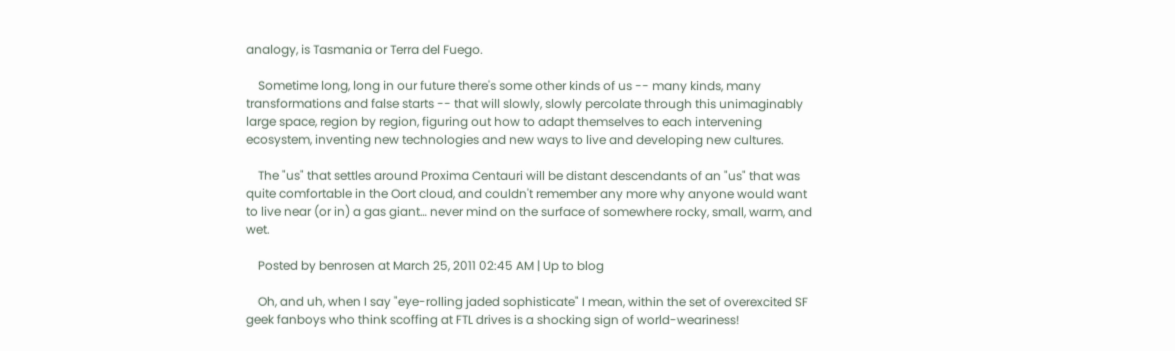analogy, is Tasmania or Terra del Fuego.

    Sometime long, long in our future there's some other kinds of us -- many kinds, many transformations and false starts -- that will slowly, slowly percolate through this unimaginably large space, region by region, figuring out how to adapt themselves to each intervening ecosystem, inventing new technologies and new ways to live and developing new cultures.

    The "us" that settles around Proxima Centauri will be distant descendants of an "us" that was quite comfortable in the Oort cloud, and couldn't remember any more why anyone would want to live near (or in) a gas giant… never mind on the surface of somewhere rocky, small, warm, and wet.

    Posted by benrosen at March 25, 2011 02:45 AM | Up to blog

    Oh, and uh, when I say "eye-rolling jaded sophisticate" I mean, within the set of overexcited SF geek fanboys who think scoffing at FTL drives is a shocking sign of world-weariness!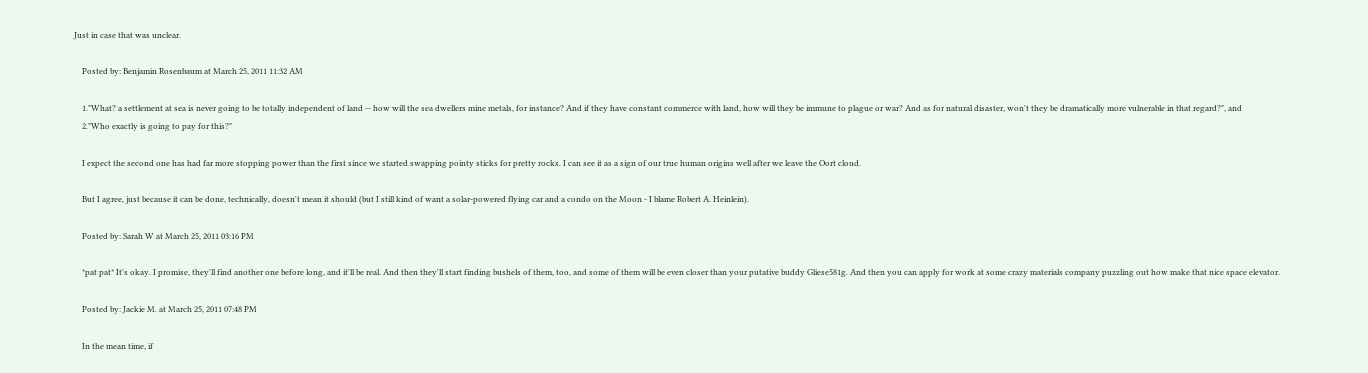Just in case that was unclear.

    Posted by: Benjamin Rosenbaum at March 25, 2011 11:32 AM

    1."What? a settlement at sea is never going to be totally independent of land -- how will the sea dwellers mine metals, for instance? And if they have constant commerce with land, how will they be immune to plague or war? And as for natural disaster, won't they be dramatically more vulnerable in that regard?", and
    2."Who exactly is going to pay for this?"

    I expect the second one has had far more stopping power than the first since we started swapping pointy sticks for pretty rocks. I can see it as a sign of our true human origins well after we leave the Oort cloud.

    But I agree, just because it can be done, technically, doesn't mean it should (but I still kind of want a solar-powered flying car and a condo on the Moon - I blame Robert A. Heinlein).

    Posted by: Sarah W at March 25, 2011 03:16 PM

    *pat pat* It's okay. I promise, they'll find another one before long, and it'll be real. And then they'll start finding bushels of them, too, and some of them will be even closer than your putative buddy Gliese581g. And then you can apply for work at some crazy materials company puzzling out how make that nice space elevator.

    Posted by: Jackie M. at March 25, 2011 07:48 PM

    In the mean time, if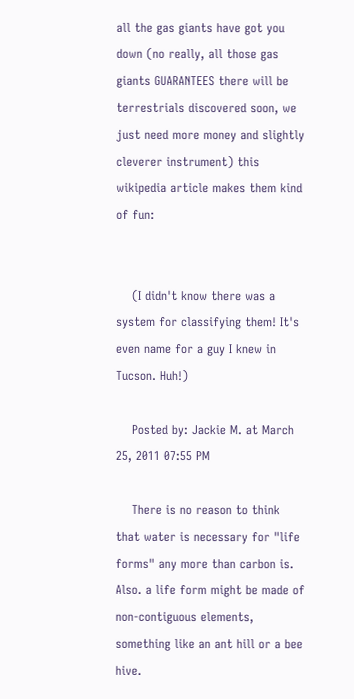all the gas giants have got you down (no really, all those gas giants GUARANTEES there will be terrestrials discovered soon, we just need more money and slightly cleverer instrument) this wikipedia article makes them kind of fun:


    (I didn't know there was a system for classifying them! It's even name for a guy I knew in Tucson. Huh!)

    Posted by: Jackie M. at March 25, 2011 07:55 PM

    There is no reason to think that water is necessary for "life forms" any more than carbon is. Also. a life form might be made of non-contiguous elements, something like an ant hill or a bee hive.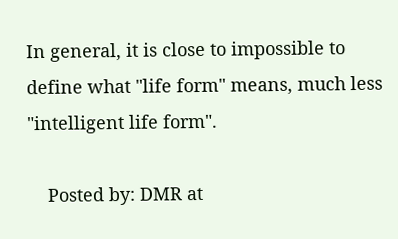In general, it is close to impossible to define what "life form" means, much less "intelligent life form".

    Posted by: DMR at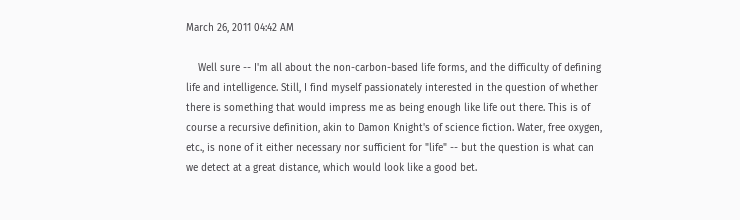March 26, 2011 04:42 AM

    Well sure -- I'm all about the non-carbon-based life forms, and the difficulty of defining life and intelligence. Still, I find myself passionately interested in the question of whether there is something that would impress me as being enough like life out there. This is of course a recursive definition, akin to Damon Knight's of science fiction. Water, free oxygen, etc., is none of it either necessary nor sufficient for "life" -- but the question is what can we detect at a great distance, which would look like a good bet.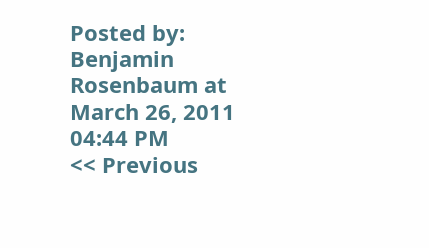Posted by: Benjamin Rosenbaum at March 26, 2011 04:44 PM
<< Previous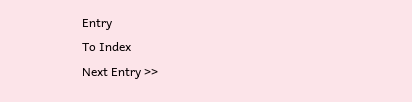Entry
To Index
Next Entry >>